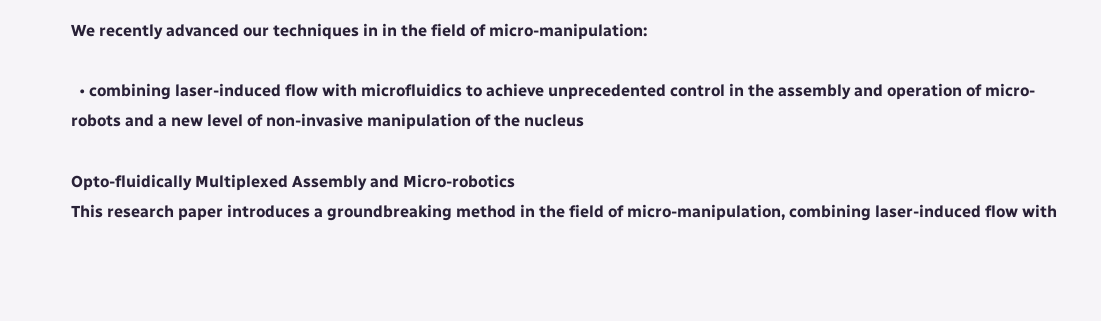We recently advanced our techniques in in the field of micro-manipulation:

  • combining laser-induced flow with microfluidics to achieve unprecedented control in the assembly and operation of micro-robots and a new level of non-invasive manipulation of the nucleus

Opto-fluidically Multiplexed Assembly and Micro-robotics
This research paper introduces a groundbreaking method in the field of micro-manipulation, combining laser-induced flow with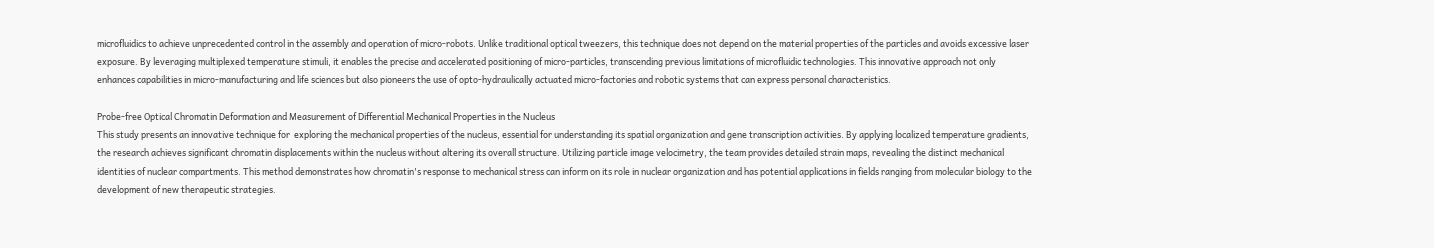microfluidics to achieve unprecedented control in the assembly and operation of micro-robots. Unlike traditional optical tweezers, this technique does not depend on the material properties of the particles and avoids excessive laser exposure. By leveraging multiplexed temperature stimuli, it enables the precise and accelerated positioning of micro-particles, transcending previous limitations of microfluidic technologies. This innovative approach not only enhances capabilities in micro-manufacturing and life sciences but also pioneers the use of opto-hydraulically actuated micro-factories and robotic systems that can express personal characteristics.

Probe-free Optical Chromatin Deformation and Measurement of Differential Mechanical Properties in the Nucleus
This study presents an innovative technique for  exploring the mechanical properties of the nucleus, essential for understanding its spatial organization and gene transcription activities. By applying localized temperature gradients, the research achieves significant chromatin displacements within the nucleus without altering its overall structure. Utilizing particle image velocimetry, the team provides detailed strain maps, revealing the distinct mechanical identities of nuclear compartments. This method demonstrates how chromatin's response to mechanical stress can inform on its role in nuclear organization and has potential applications in fields ranging from molecular biology to the development of new therapeutic strategies.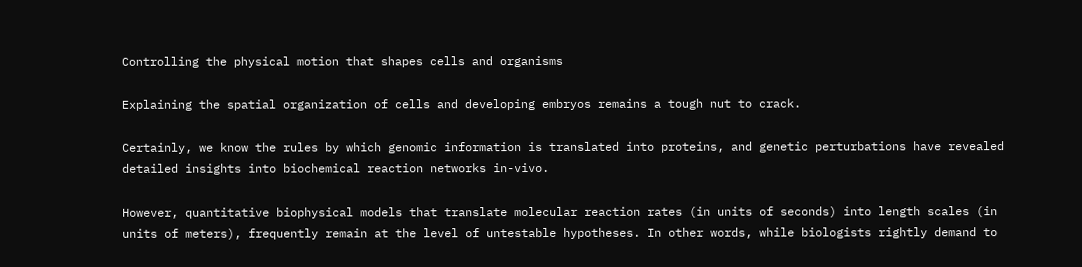Controlling the physical motion that shapes cells and organisms

Explaining the spatial organization of cells and developing embryos remains a tough nut to crack.

Certainly, we know the rules by which genomic information is translated into proteins, and genetic perturbations have revealed detailed insights into biochemical reaction networks in-vivo.

However, quantitative biophysical models that translate molecular reaction rates (in units of seconds) into length scales (in units of meters), frequently remain at the level of untestable hypotheses. In other words, while biologists rightly demand to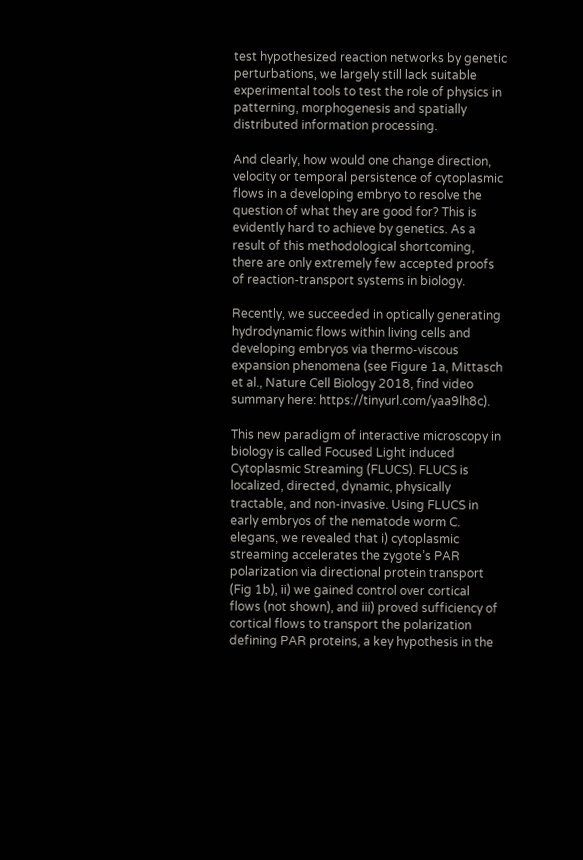test hypothesized reaction networks by genetic perturbations, we largely still lack suitable experimental tools to test the role of physics in patterning, morphogenesis and spatially distributed information processing.

And clearly, how would one change direction, velocity or temporal persistence of cytoplasmic flows in a developing embryo to resolve the question of what they are good for? This is evidently hard to achieve by genetics. As a result of this methodological shortcoming, there are only extremely few accepted proofs of reaction-transport systems in biology.

Recently, we succeeded in optically generating hydrodynamic flows within living cells and developing embryos via thermo-viscous expansion phenomena (see Figure 1a, Mittasch et al., Nature Cell Biology 2018, find video summary here: https://tinyurl.com/yaa9lh8c).

This new paradigm of interactive microscopy in biology is called Focused Light induced Cytoplasmic Streaming (FLUCS). FLUCS is localized, directed, dynamic, physically tractable, and non-invasive. Using FLUCS in early embryos of the nematode worm C. elegans, we revealed that i) cytoplasmic streaming accelerates the zygote’s PAR polarization via directional protein transport (Fig 1b), ii) we gained control over cortical flows (not shown), and iii) proved sufficiency of cortical flows to transport the polarization defining PAR proteins, a key hypothesis in the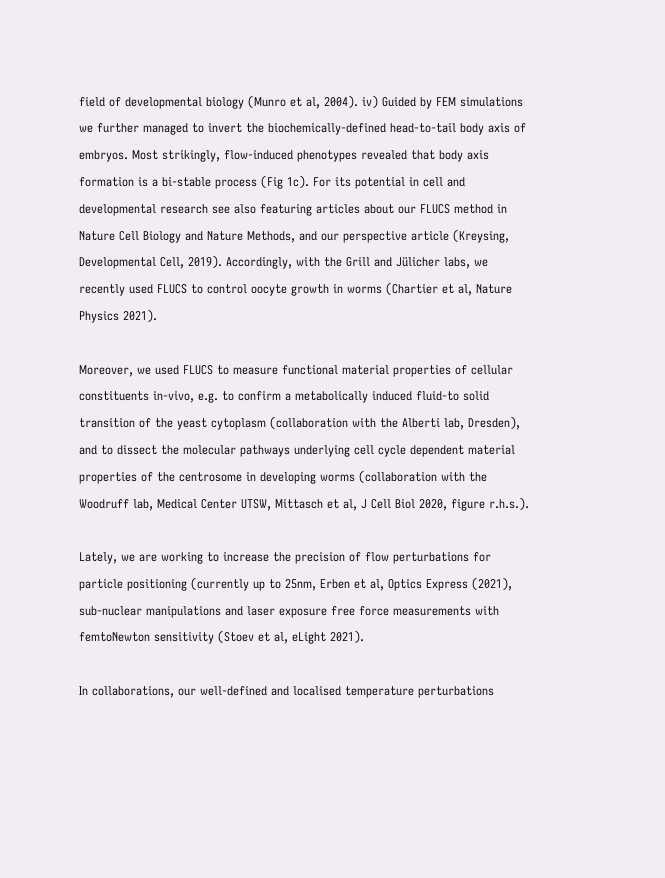field of developmental biology (Munro et al, 2004). iv) Guided by FEM simulations we further managed to invert the biochemically-defined head-to-tail body axis of embryos. Most strikingly, flow-induced phenotypes revealed that body axis formation is a bi-stable process (Fig 1c). For its potential in cell and developmental research see also featuring articles about our FLUCS method in Nature Cell Biology and Nature Methods, and our perspective article (Kreysing, Developmental Cell, 2019). Accordingly, with the Grill and Jülicher labs, we recently used FLUCS to control oocyte growth in worms (Chartier et al, Nature Physics 2021).

Moreover, we used FLUCS to measure functional material properties of cellular constituents in-vivo, e.g. to confirm a metabolically induced fluid-to solid transition of the yeast cytoplasm (collaboration with the Alberti lab, Dresden), and to dissect the molecular pathways underlying cell cycle dependent material properties of the centrosome in developing worms (collaboration with the Woodruff lab, Medical Center UTSW, Mittasch et al, J Cell Biol 2020, figure r.h.s.).

Lately, we are working to increase the precision of flow perturbations for particle positioning (currently up to 25nm, Erben et al, Optics Express (2021),   sub-nuclear manipulations and laser exposure free force measurements with femtoNewton sensitivity (Stoev et al, eLight 2021).

In collaborations, our well-defined and localised temperature perturbations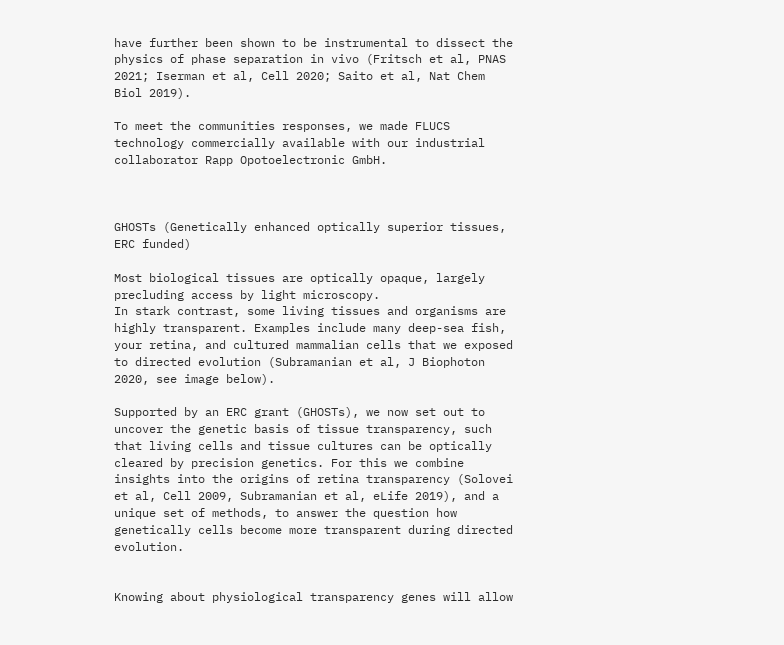have further been shown to be instrumental to dissect the physics of phase separation in vivo (Fritsch et al, PNAS 2021; Iserman et al, Cell 2020; Saito et al, Nat Chem Biol 2019).

To meet the communities responses, we made FLUCS technology commercially available with our industrial collaborator Rapp Opotoelectronic GmbH.



GHOSTs (Genetically enhanced optically superior tissues, ERC funded)

Most biological tissues are optically opaque, largely precluding access by light microscopy.
In stark contrast, some living tissues and organisms are highly transparent. Examples include many deep-sea fish, your retina, and cultured mammalian cells that we exposed to directed evolution (Subramanian et al, J Biophoton 2020, see image below).

Supported by an ERC grant (GHOSTs), we now set out to uncover the genetic basis of tissue transparency, such that living cells and tissue cultures can be optically cleared by precision genetics. For this we combine insights into the origins of retina transparency (Solovei et al, Cell 2009, Subramanian et al, eLife 2019), and a unique set of methods, to answer the question how genetically cells become more transparent during directed evolution.


Knowing about physiological transparency genes will allow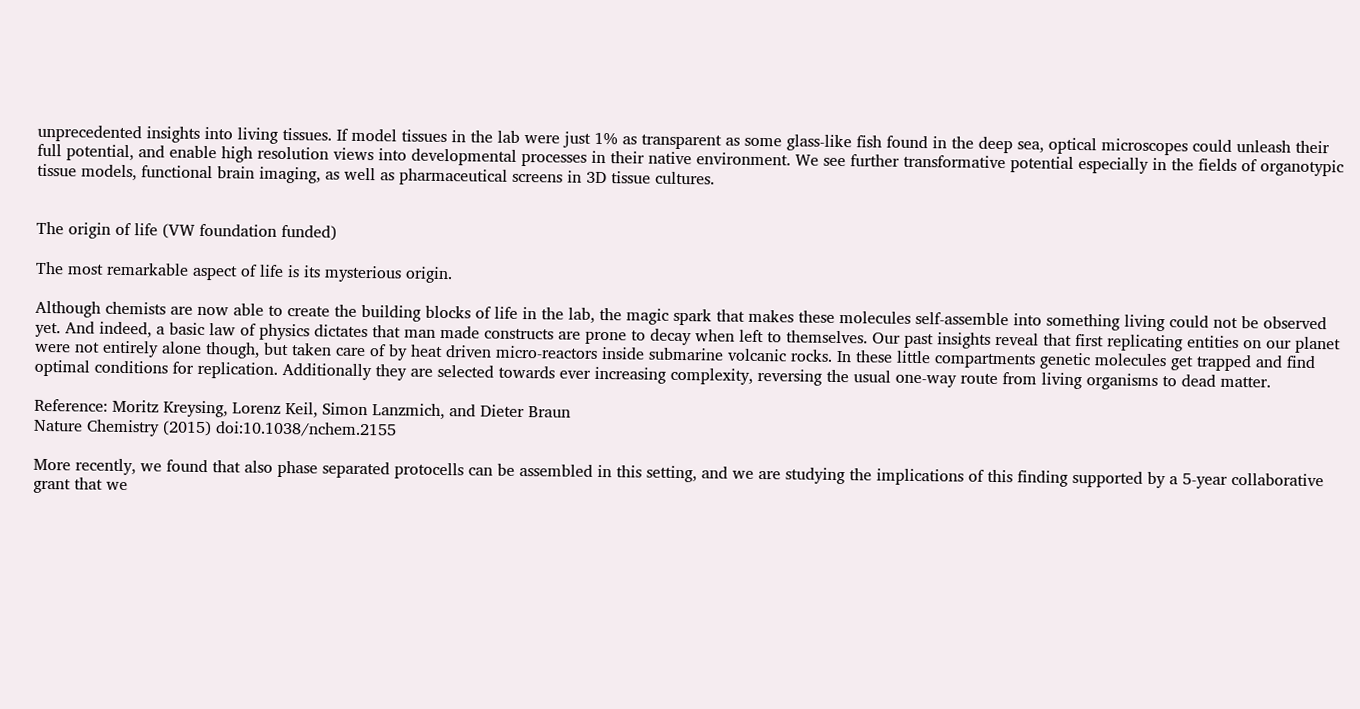unprecedented insights into living tissues. If model tissues in the lab were just 1% as transparent as some glass-like fish found in the deep sea, optical microscopes could unleash their full potential, and enable high resolution views into developmental processes in their native environment. We see further transformative potential especially in the fields of organotypic tissue models, functional brain imaging, as well as pharmaceutical screens in 3D tissue cultures.


The origin of life (VW foundation funded)

The most remarkable aspect of life is its mysterious origin.

Although chemists are now able to create the building blocks of life in the lab, the magic spark that makes these molecules self-assemble into something living could not be observed yet. And indeed, a basic law of physics dictates that man made constructs are prone to decay when left to themselves. Our past insights reveal that first replicating entities on our planet were not entirely alone though, but taken care of by heat driven micro-reactors inside submarine volcanic rocks. In these little compartments genetic molecules get trapped and find optimal conditions for replication. Additionally they are selected towards ever increasing complexity, reversing the usual one-way route from living organisms to dead matter.

Reference: Moritz Kreysing, Lorenz Keil, Simon Lanzmich, and Dieter Braun
Nature Chemistry (2015) doi:10.1038/nchem.2155

More recently, we found that also phase separated protocells can be assembled in this setting, and we are studying the implications of this finding supported by a 5-year collaborative grant that we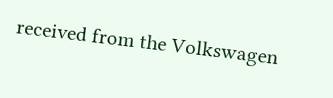received from the Volkswagen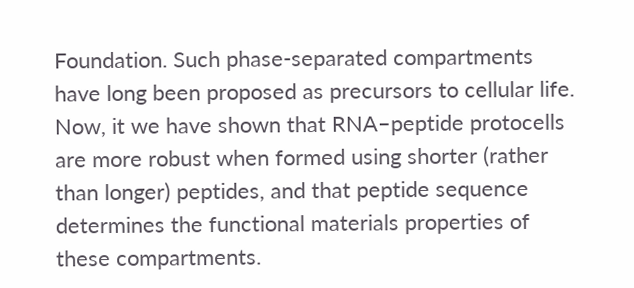Foundation. Such phase-separated compartments have long been proposed as precursors to cellular life. Now, it we have shown that RNA–peptide protocells are more robust when formed using shorter (rather than longer) peptides, and that peptide sequence determines the functional materials properties of these compartments.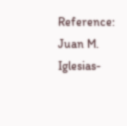Reference: Juan M. Iglesias-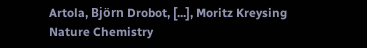Artola, Björn Drobot, [...], Moritz Kreysing
Nature Chemistry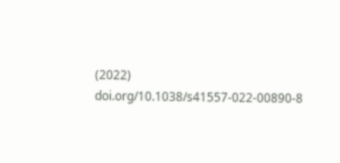(2022) doi.org/10.1038/s41557-022-00890-8